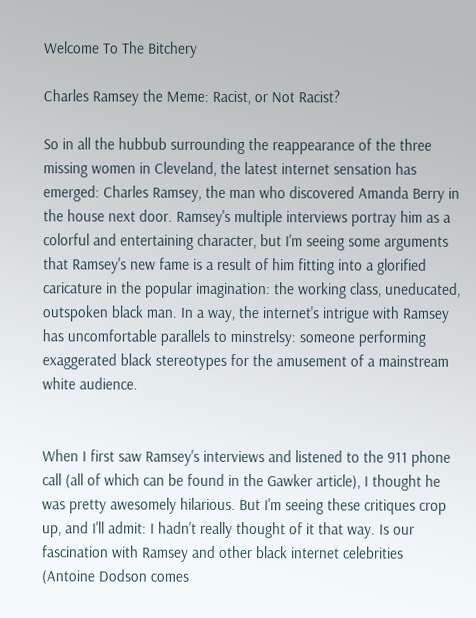Welcome To The Bitchery

Charles Ramsey the Meme: Racist, or Not Racist?

So in all the hubbub surrounding the reappearance of the three missing women in Cleveland, the latest internet sensation has emerged: Charles Ramsey, the man who discovered Amanda Berry in the house next door. Ramsey's multiple interviews portray him as a colorful and entertaining character, but I'm seeing some arguments that Ramsey's new fame is a result of him fitting into a glorified caricature in the popular imagination: the working class, uneducated, outspoken black man. In a way, the internet's intrigue with Ramsey has uncomfortable parallels to minstrelsy: someone performing exaggerated black stereotypes for the amusement of a mainstream white audience.


When I first saw Ramsey's interviews and listened to the 911 phone call (all of which can be found in the Gawker article), I thought he was pretty awesomely hilarious. But I'm seeing these critiques crop up, and I'll admit: I hadn't really thought of it that way. Is our fascination with Ramsey and other black internet celebrities (Antoine Dodson comes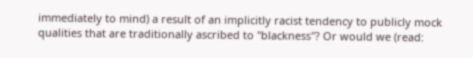immediately to mind) a result of an implicitly racist tendency to publicly mock qualities that are traditionally ascribed to "blackness"? Or would we (read: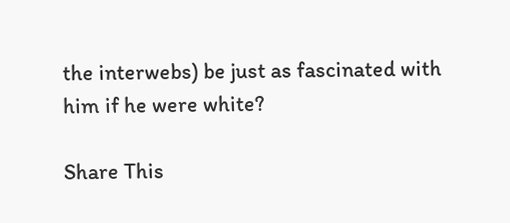the interwebs) be just as fascinated with him if he were white?

Share This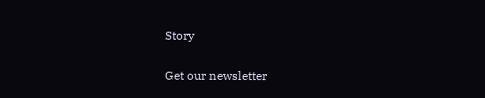Story

Get our newsletter